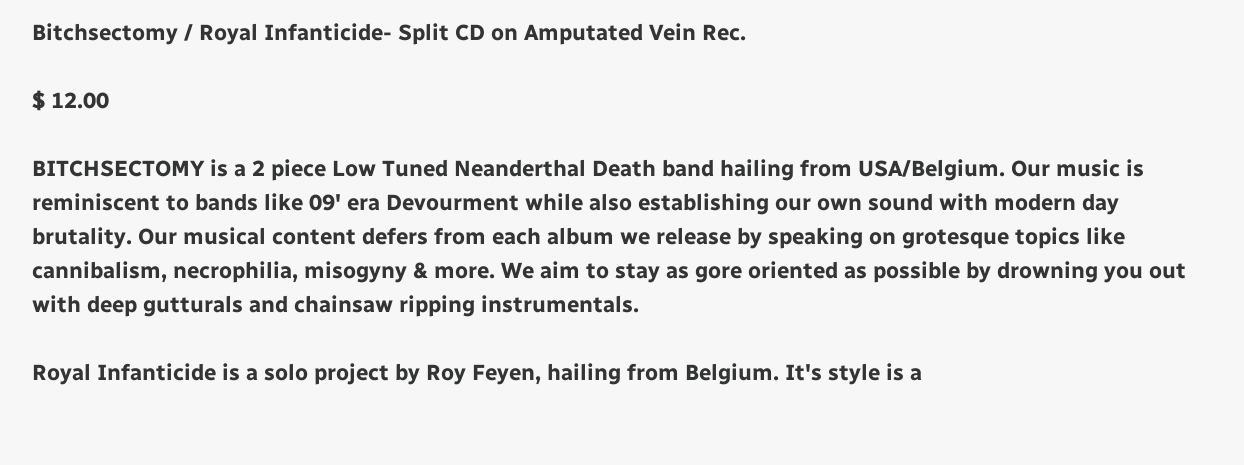Bitchsectomy / Royal Infanticide- Split CD on Amputated Vein Rec.

$ 12.00

BITCHSECTOMY is a 2 piece Low Tuned Neanderthal Death band hailing from USA/Belgium. Our music is reminiscent to bands like 09' era Devourment while also establishing our own sound with modern day brutality. Our musical content defers from each album we release by speaking on grotesque topics like cannibalism, necrophilia, misogyny & more. We aim to stay as gore oriented as possible by drowning you out with deep gutturals and chainsaw ripping instrumentals.

Royal Infanticide is a solo project by Roy Feyen, hailing from Belgium. It's style is a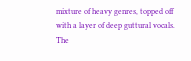mixture of heavy genres, topped off with a layer of deep guttural vocals. The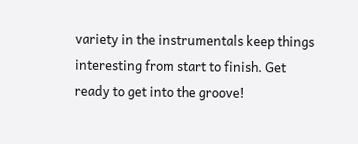variety in the instrumentals keep things interesting from start to finish. Get ready to get into the groove!